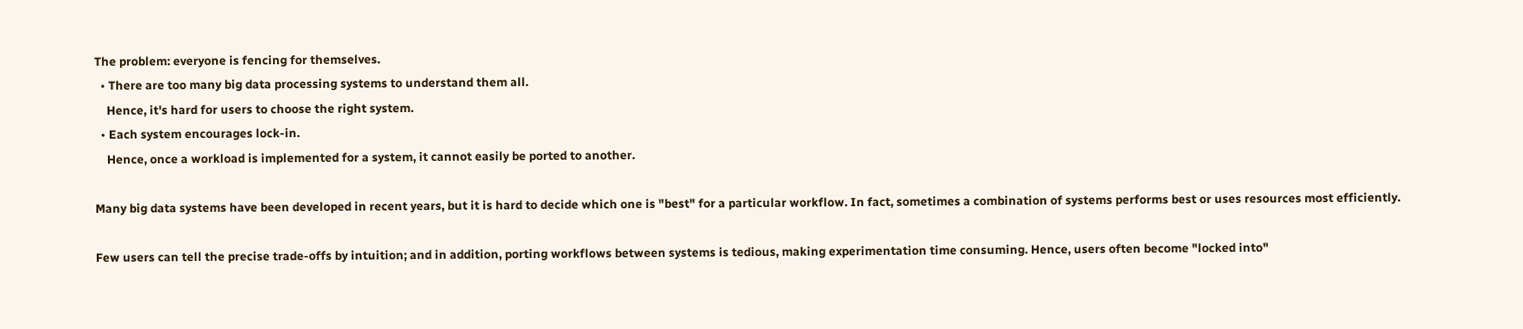The problem: everyone is fencing for themselves.
  • There are too many big data processing systems to understand them all.
    Hence, it's hard for users to choose the right system.
  • Each system encourages lock-in.
    Hence, once a workload is implemented for a system, it cannot easily be ported to another.

Many big data systems have been developed in recent years, but it is hard to decide which one is "best" for a particular workflow. In fact, sometimes a combination of systems performs best or uses resources most efficiently.

Few users can tell the precise trade-offs by intuition; and in addition, porting workflows between systems is tedious, making experimentation time consuming. Hence, users often become "locked into"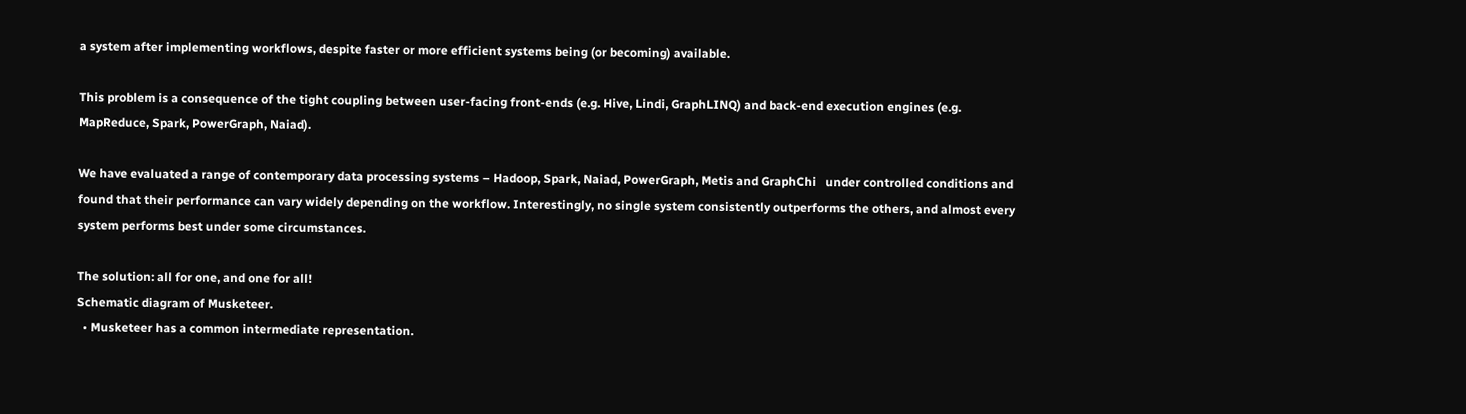a system after implementing workflows, despite faster or more efficient systems being (or becoming) available.

This problem is a consequence of the tight coupling between user-facing front-ends (e.g. Hive, Lindi, GraphLINQ) and back-end execution engines (e.g. MapReduce, Spark, PowerGraph, Naiad).

We have evaluated a range of contemporary data processing systems – Hadoop, Spark, Naiad, PowerGraph, Metis and GraphChi   under controlled conditions and found that their performance can vary widely depending on the workflow. Interestingly, no single system consistently outperforms the others, and almost every system performs best under some circumstances.

The solution: all for one, and one for all!
Schematic diagram of Musketeer.
  • Musketeer has a common intermediate representation.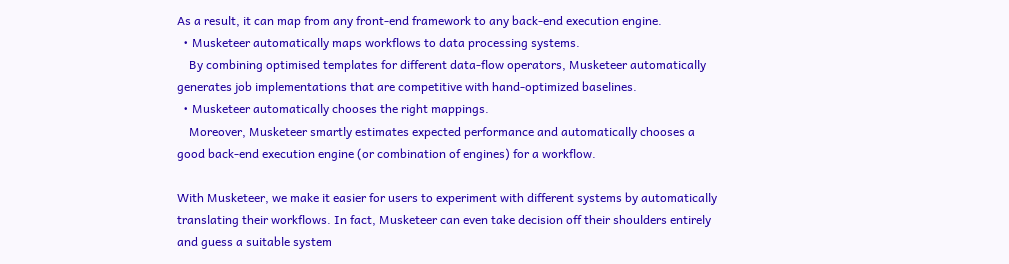As a result, it can map from any front-end framework to any back-end execution engine.
  • Musketeer automatically maps workflows to data processing systems.
    By combining optimised templates for different data-flow operators, Musketeer automatically generates job implementations that are competitive with hand-optimized baselines.
  • Musketeer automatically chooses the right mappings.
    Moreover, Musketeer smartly estimates expected performance and automatically chooses a good back-end execution engine (or combination of engines) for a workflow.

With Musketeer, we make it easier for users to experiment with different systems by automatically translating their workflows. In fact, Musketeer can even take decision off their shoulders entirely and guess a suitable system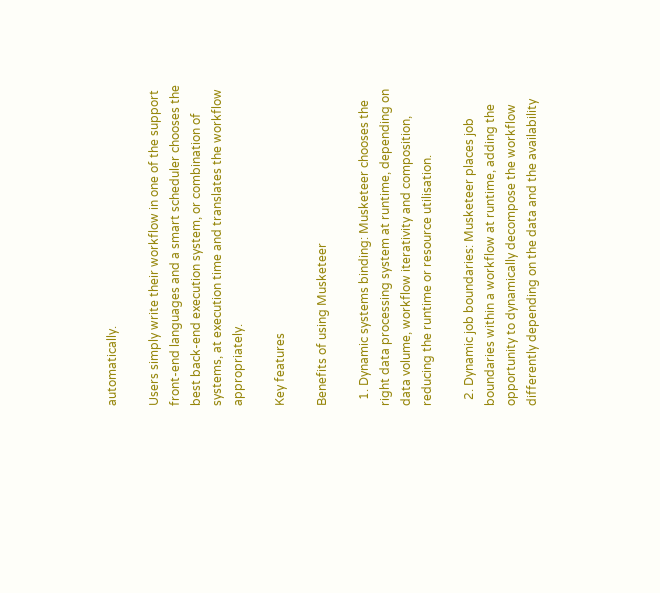automatically.

Users simply write their workflow in one of the support front-end languages and a smart scheduler chooses the best back-end execution system, or combination of systems, at execution time and translates the workflow appropriately.

Key features

Benefits of using Musketeer

  1. Dynamic systems binding: Musketeer chooses the right data processing system at runtime, depending on data volume, workflow iterativity and composition, reducing the runtime or resource utilisation.

  2. Dynamic job boundaries: Musketeer places job boundaries within a workflow at runtime, adding the opportunity to dynamically decompose the workflow differently depending on the data and the availability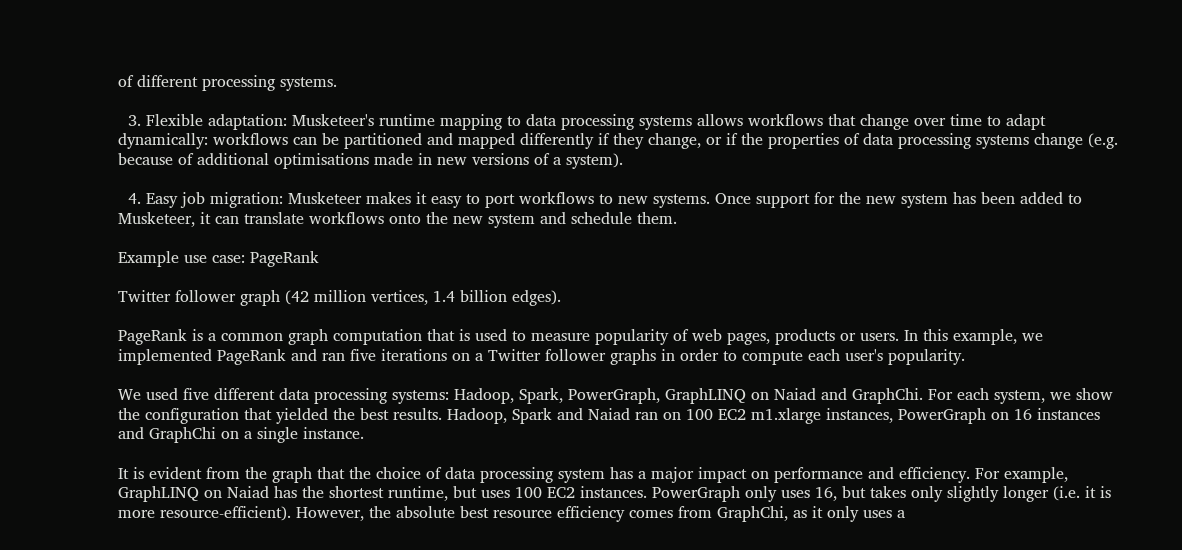of different processing systems.

  3. Flexible adaptation: Musketeer's runtime mapping to data processing systems allows workflows that change over time to adapt dynamically: workflows can be partitioned and mapped differently if they change, or if the properties of data processing systems change (e.g. because of additional optimisations made in new versions of a system).

  4. Easy job migration: Musketeer makes it easy to port workflows to new systems. Once support for the new system has been added to Musketeer, it can translate workflows onto the new system and schedule them.

Example use case: PageRank

Twitter follower graph (42 million vertices, 1.4 billion edges).

PageRank is a common graph computation that is used to measure popularity of web pages, products or users. In this example, we implemented PageRank and ran five iterations on a Twitter follower graphs in order to compute each user's popularity.

We used five different data processing systems: Hadoop, Spark, PowerGraph, GraphLINQ on Naiad and GraphChi. For each system, we show the configuration that yielded the best results. Hadoop, Spark and Naiad ran on 100 EC2 m1.xlarge instances, PowerGraph on 16 instances and GraphChi on a single instance.

It is evident from the graph that the choice of data processing system has a major impact on performance and efficiency. For example, GraphLINQ on Naiad has the shortest runtime, but uses 100 EC2 instances. PowerGraph only uses 16, but takes only slightly longer (i.e. it is more resource-efficient). However, the absolute best resource efficiency comes from GraphChi, as it only uses a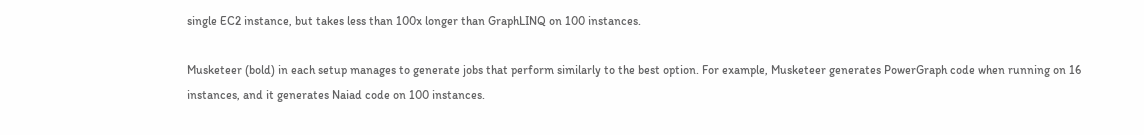single EC2 instance, but takes less than 100x longer than GraphLINQ on 100 instances.

Musketeer (bold) in each setup manages to generate jobs that perform similarly to the best option. For example, Musketeer generates PowerGraph code when running on 16 instances, and it generates Naiad code on 100 instances.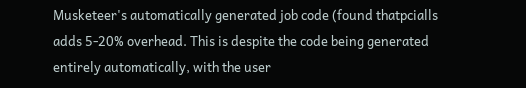Musketeer's automatically generated job code (found thatpcialls adds 5-20% overhead. This is despite the code being generated entirely automatically, with the user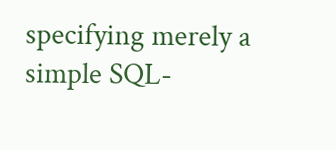specifying merely a simple SQL-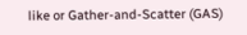like or Gather-and-Scatter (GAS)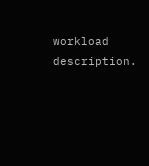workload description.